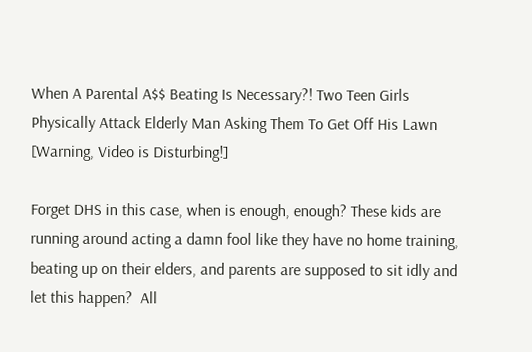When A Parental A$$ Beating Is Necessary?! Two Teen Girls Physically Attack Elderly Man Asking Them To Get Off His Lawn [Warning, Video is Disturbing!]

Forget DHS in this case, when is enough, enough? These kids are running around acting a damn fool like they have no home training, beating up on their elders, and parents are supposed to sit idly and let this happen?  All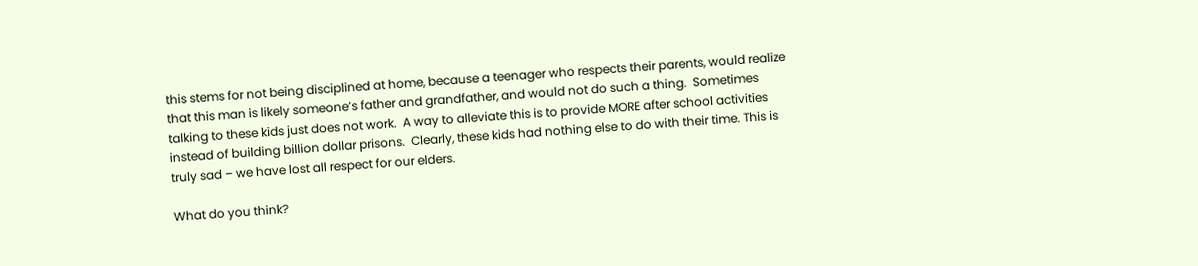this stems for not being disciplined at home, because a teenager who respects their parents, would realize that this man is likely someone’s father and grandfather, and would not do such a thing.  Sometimes talking to these kids just does not work.  A way to alleviate this is to provide MORE after school activities instead of building billion dollar prisons.  Clearly, these kids had nothing else to do with their time. This is truly sad – we have lost all respect for our elders.

What do you think?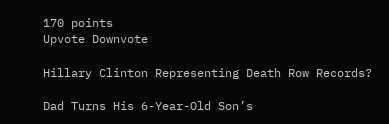170 points
Upvote Downvote

Hillary Clinton Representing Death Row Records?

Dad Turns His 6-Year-Old Son’s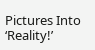Pictures Into ‘Reality!’